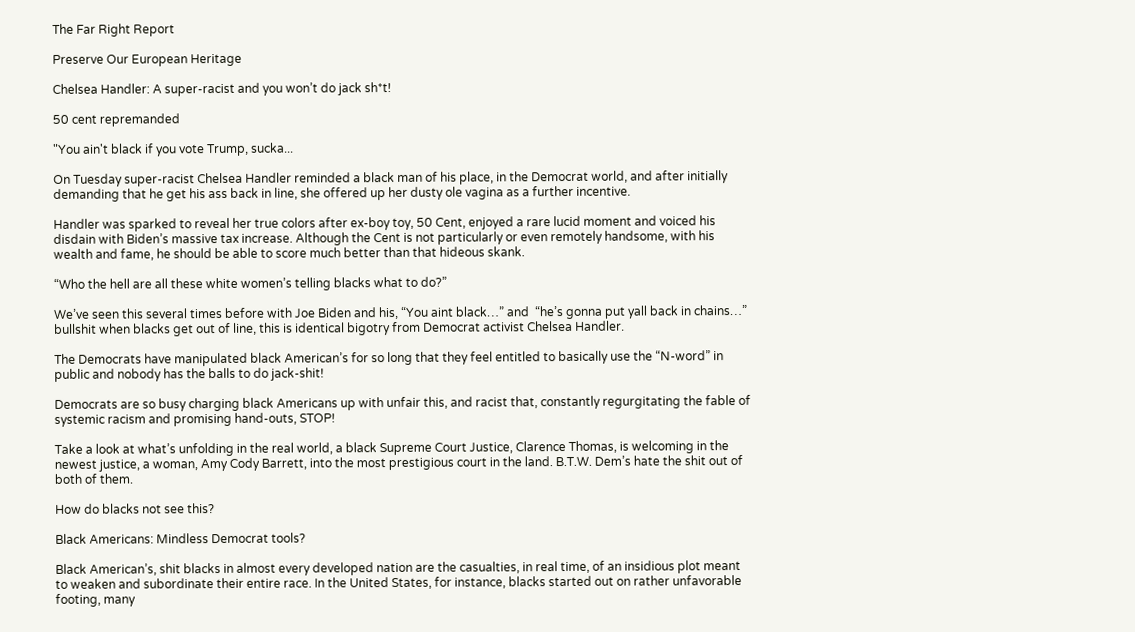The Far Right Report

Preserve Our European Heritage

Chelsea Handler: A super-racist and you won’t do jack sh*t!

50 cent repremanded

"You ain't black if you vote Trump, sucka...

On Tuesday super-racist Chelsea Handler reminded a black man of his place, in the Democrat world, and after initially demanding that he get his ass back in line, she offered up her dusty ole vagina as a further incentive.

Handler was sparked to reveal her true colors after ex-boy toy, 50 Cent, enjoyed a rare lucid moment and voiced his disdain with Biden’s massive tax increase. Although the Cent is not particularly or even remotely handsome, with his wealth and fame, he should be able to score much better than that hideous skank.

“Who the hell are all these white women’s telling blacks what to do?”

We’ve seen this several times before with Joe Biden and his, “You aint black…” and  “he’s gonna put yall back in chains…” bullshit when blacks get out of line, this is identical bigotry from Democrat activist Chelsea Handler.

The Democrats have manipulated black American’s for so long that they feel entitled to basically use the “N-word” in public and nobody has the balls to do jack-shit!

Democrats are so busy charging black Americans up with unfair this, and racist that, constantly regurgitating the fable of systemic racism and promising hand-outs, STOP!

Take a look at what’s unfolding in the real world, a black Supreme Court Justice, Clarence Thomas, is welcoming in the newest justice, a woman, Amy Cody Barrett, into the most prestigious court in the land. B.T.W. Dem’s hate the shit out of both of them.

How do blacks not see this?

Black Americans: Mindless Democrat tools?

Black American’s, shit blacks in almost every developed nation are the casualties, in real time, of an insidious plot meant to weaken and subordinate their entire race. In the United States, for instance, blacks started out on rather unfavorable footing, many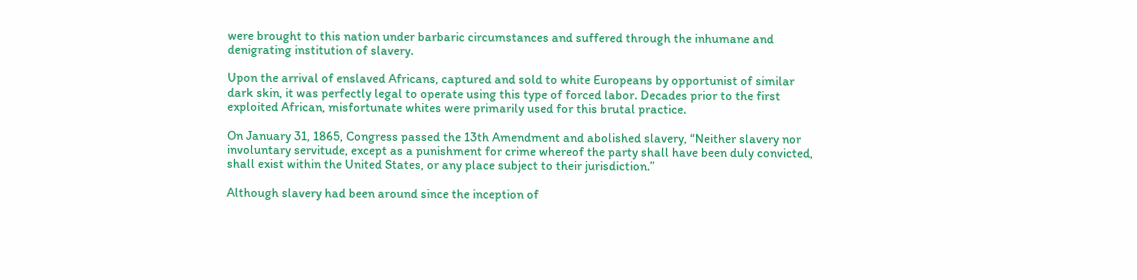were brought to this nation under barbaric circumstances and suffered through the inhumane and denigrating institution of slavery.

Upon the arrival of enslaved Africans, captured and sold to white Europeans by opportunist of similar dark skin, it was perfectly legal to operate using this type of forced labor. Decades prior to the first exploited African, misfortunate whites were primarily used for this brutal practice.

On January 31, 1865, Congress passed the 13th Amendment and abolished slavery, “Neither slavery nor involuntary servitude, except as a punishment for crime whereof the party shall have been duly convicted, shall exist within the United States, or any place subject to their jurisdiction.”

Although slavery had been around since the inception of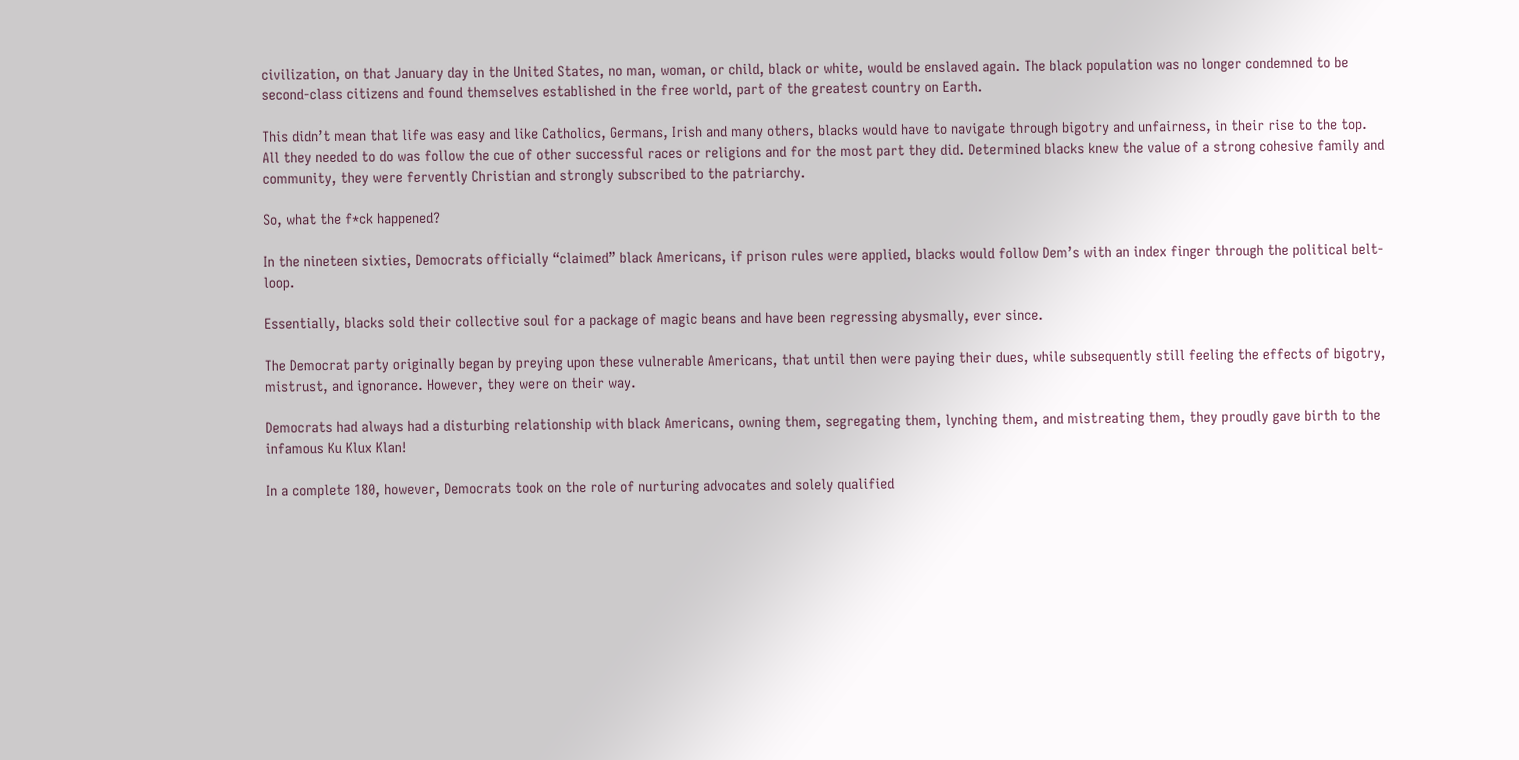civilization, on that January day in the United States, no man, woman, or child, black or white, would be enslaved again. The black population was no longer condemned to be second-class citizens and found themselves established in the free world, part of the greatest country on Earth.

This didn’t mean that life was easy and like Catholics, Germans, Irish and many others, blacks would have to navigate through bigotry and unfairness, in their rise to the top. All they needed to do was follow the cue of other successful races or religions and for the most part they did. Determined blacks knew the value of a strong cohesive family and community, they were fervently Christian and strongly subscribed to the patriarchy.

So, what the f*ck happened?

In the nineteen sixties, Democrats officially “claimed” black Americans, if prison rules were applied, blacks would follow Dem’s with an index finger through the political belt-loop.

Essentially, blacks sold their collective soul for a package of magic beans and have been regressing abysmally, ever since.

The Democrat party originally began by preying upon these vulnerable Americans, that until then were paying their dues, while subsequently still feeling the effects of bigotry, mistrust, and ignorance. However, they were on their way.

Democrats had always had a disturbing relationship with black Americans, owning them, segregating them, lynching them, and mistreating them, they proudly gave birth to the infamous Ku Klux Klan!

In a complete 180, however, Democrats took on the role of nurturing advocates and solely qualified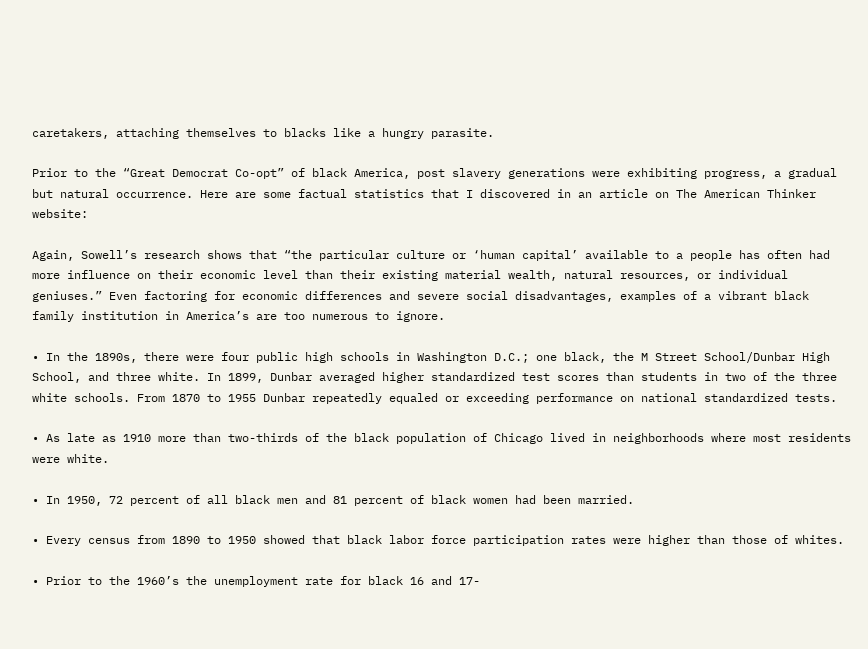caretakers, attaching themselves to blacks like a hungry parasite.

Prior to the “Great Democrat Co-opt” of black America, post slavery generations were exhibiting progress, a gradual but natural occurrence. Here are some factual statistics that I discovered in an article on The American Thinker website:

Again, Sowell’s research shows that “the particular culture or ‘human capital’ available to a people has often had more influence on their economic level than their existing material wealth, natural resources, or individual geniuses.” Even factoring for economic differences and severe social disadvantages, examples of a vibrant black family institution in America’s are too numerous to ignore.

• In the 1890s, there were four public high schools in Washington D.C.; one black, the M Street School/Dunbar High School, and three white. In 1899, Dunbar averaged higher standardized test scores than students in two of the three white schools. From 1870 to 1955 Dunbar repeatedly equaled or exceeding performance on national standardized tests.

• As late as 1910 more than two-thirds of the black population of Chicago lived in neighborhoods where most residents were white.

• In 1950, 72 percent of all black men and 81 percent of black women had been married.

• Every census from 1890 to 1950 showed that black labor force participation rates were higher than those of whites.

• Prior to the 1960’s the unemployment rate for black 16 and 17-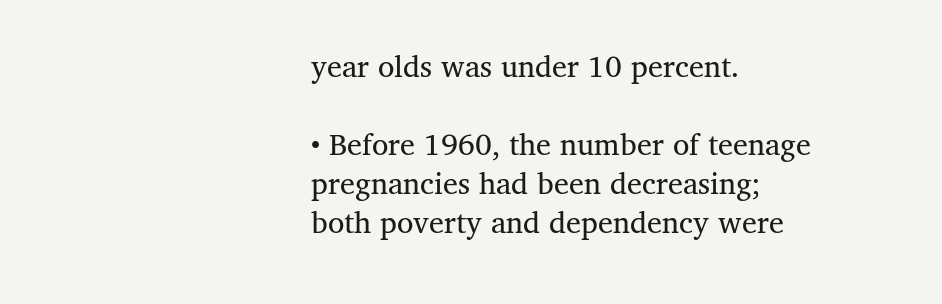year olds was under 10 percent.

• Before 1960, the number of teenage pregnancies had been decreasing; both poverty and dependency were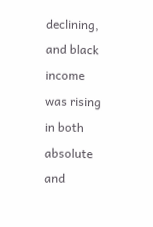declining, and black income was rising in both absolute and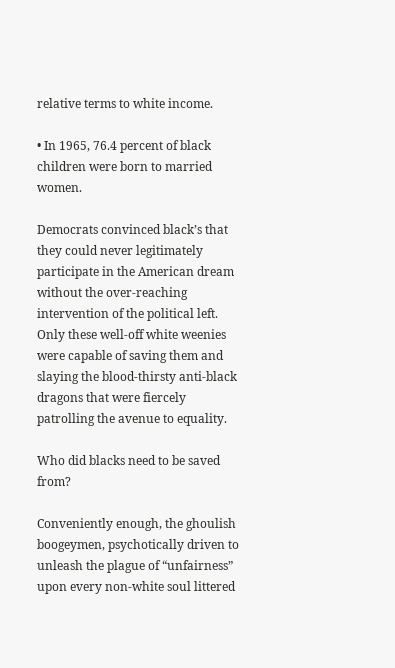relative terms to white income.

• In 1965, 76.4 percent of black children were born to married women.

Democrats convinced black’s that they could never legitimately participate in the American dream without the over-reaching intervention of the political left. Only these well-off white weenies were capable of saving them and slaying the blood-thirsty anti-black dragons that were fiercely patrolling the avenue to equality.

Who did blacks need to be saved from?

Conveniently enough, the ghoulish boogeymen, psychotically driven to unleash the plague of “unfairness” upon every non-white soul littered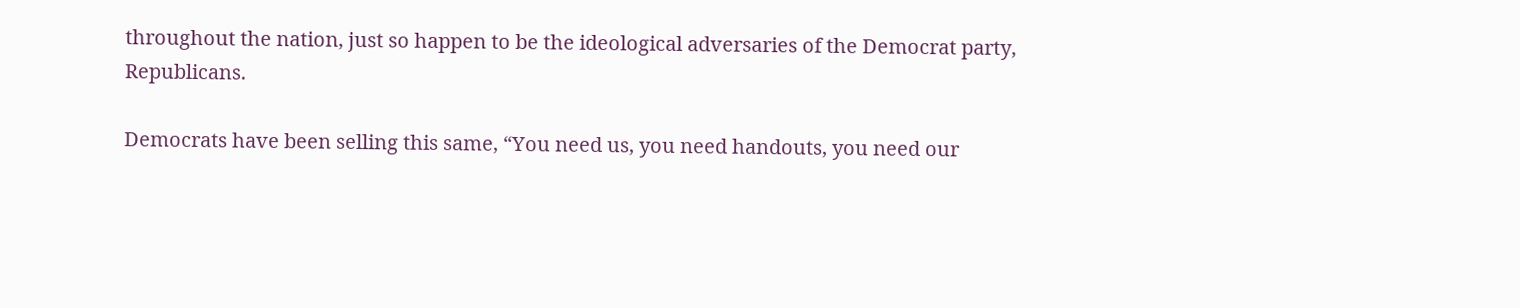throughout the nation, just so happen to be the ideological adversaries of the Democrat party, Republicans.

Democrats have been selling this same, “You need us, you need handouts, you need our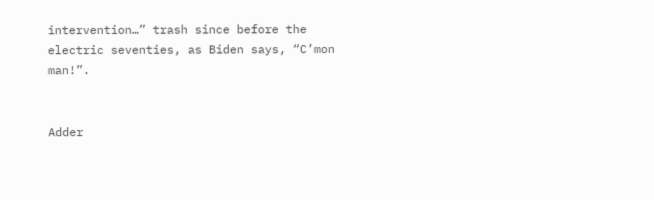intervention…” trash since before the electric seventies, as Biden says, “C’mon man!”.


Adder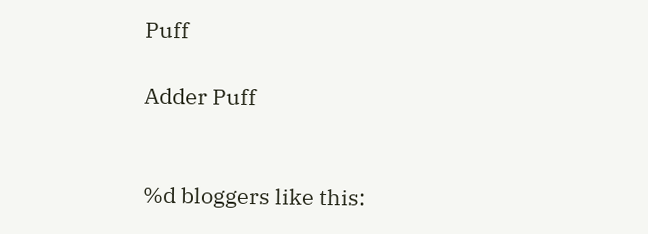Puff

Adder Puff


%d bloggers like this: